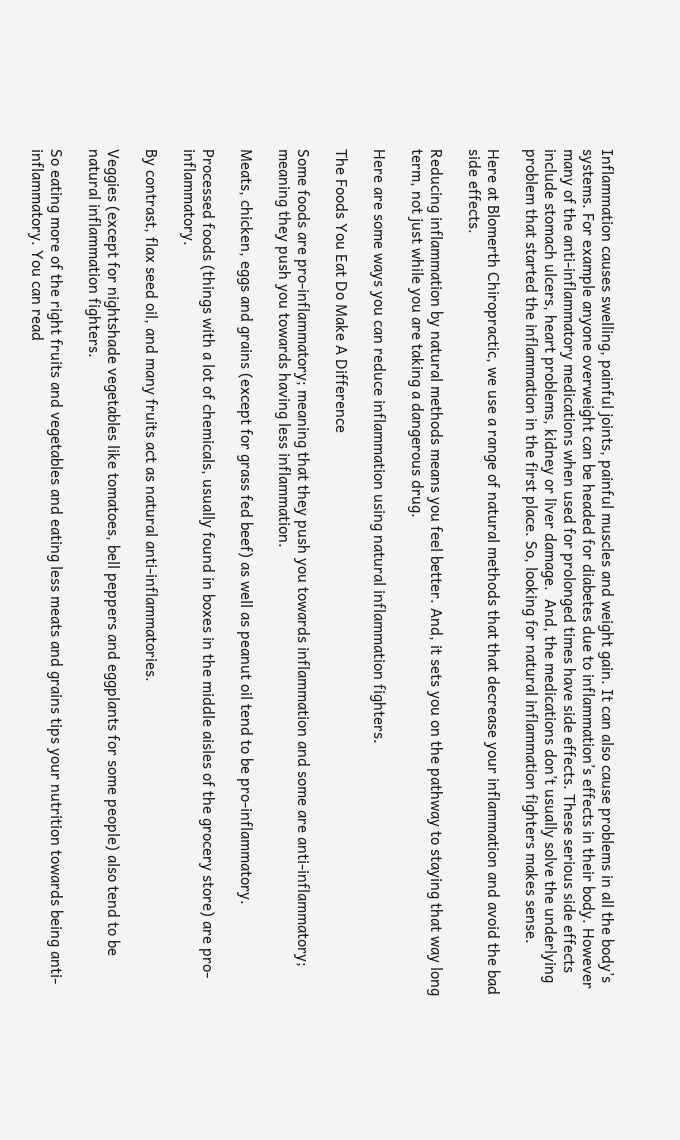Inflammation causes swelling, painful joints, painful muscles and weight gain. It can also cause problems in all the body’s systems. For example anyone overweight can be headed for diabetes due to inflammation’s effects in their body. However many of the anti-inflammatory medications when used for prolonged times have side effects. These serious side effects include stomach ulcers, heart problems, kidney or liver damage.  And, the medications don’t usually solve the underlying problem that started the inflammation in the first place. So, looking for natural inflammation fighters makes sense.

Here at Blomerth Chiropractic, we use a range of natural methods that that decrease your inflammation and avoid the bad side effects.

Reducing inflammation by natural methods means you feel better. And, it sets you on the pathway to staying that way long term, not just while you are taking a dangerous drug.

Here are some ways you can reduce inflammation using natural inflammation fighters.

The Foods You Eat Do Make A Difference

Some foods are pro-inflammatory; meaning that they push you towards inflammation and some are anti-inflammatory; meaning they push you towards having less inflammation.

Meats, chicken, eggs and grains (except for grass fed beef) as well as peanut oil tend to be pro-inflammatory.

Processed foods (things with a lot of chemicals, usually found in boxes in the middle aisles of the grocery store) are pro-inflammatory.

By contrast, flax seed oil, and many fruits act as natural anti-inflammatories.

Veggies (except for nightshade vegetables like tomatoes, bell peppers and eggplants for some people) also tend to be natural inflammation fighters.

So eating more of the right fruits and vegetables and eating less meats and grains tips your nutrition towards being anti-inflammatory. You can read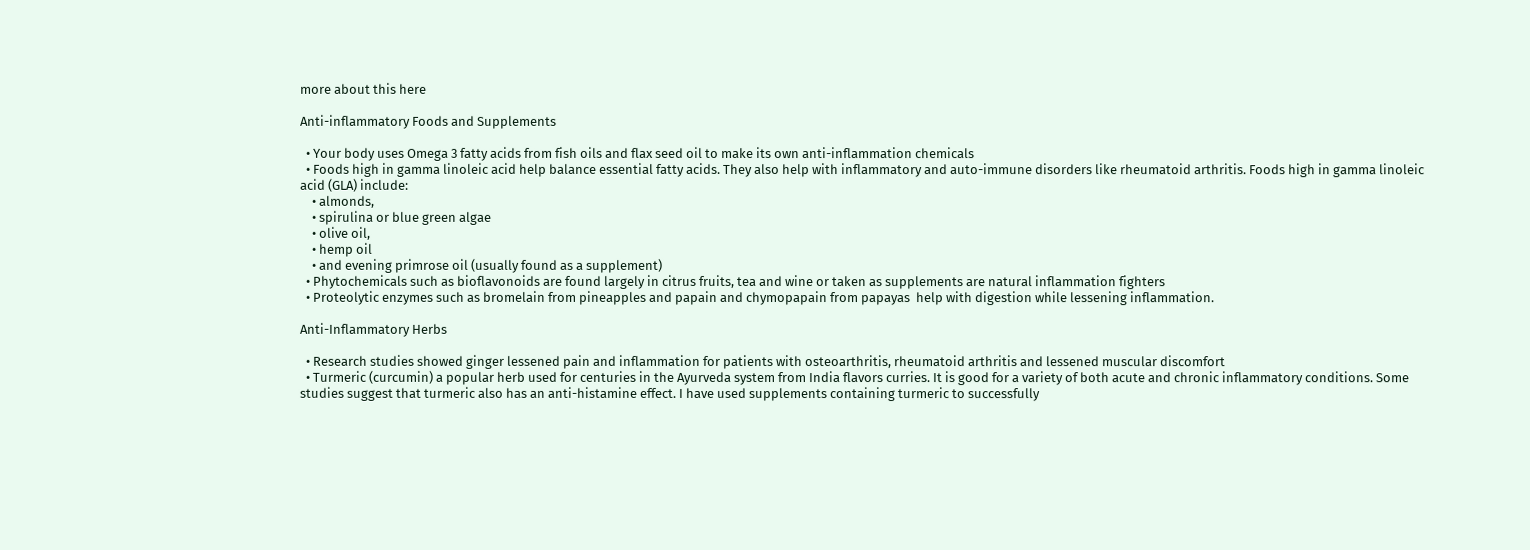more about this here

Anti-inflammatory Foods and Supplements

  • Your body uses Omega 3 fatty acids from fish oils and flax seed oil to make its own anti-inflammation chemicals
  • Foods high in gamma linoleic acid help balance essential fatty acids. They also help with inflammatory and auto-immune disorders like rheumatoid arthritis. Foods high in gamma linoleic acid (GLA) include:
    • almonds,
    • spirulina or blue green algae
    • olive oil,
    • hemp oil
    • and evening primrose oil (usually found as a supplement)
  • Phytochemicals such as bioflavonoids are found largely in citrus fruits, tea and wine or taken as supplements are natural inflammation fighters
  • Proteolytic enzymes such as bromelain from pineapples and papain and chymopapain from papayas  help with digestion while lessening inflammation.

Anti-Inflammatory Herbs

  • Research studies showed ginger lessened pain and inflammation for patients with osteoarthritis, rheumatoid arthritis and lessened muscular discomfort
  • Turmeric (curcumin) a popular herb used for centuries in the Ayurveda system from India flavors curries. It is good for a variety of both acute and chronic inflammatory conditions. Some studies suggest that turmeric also has an anti-histamine effect. I have used supplements containing turmeric to successfully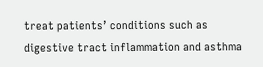treat patients’ conditions such as digestive tract inflammation and asthma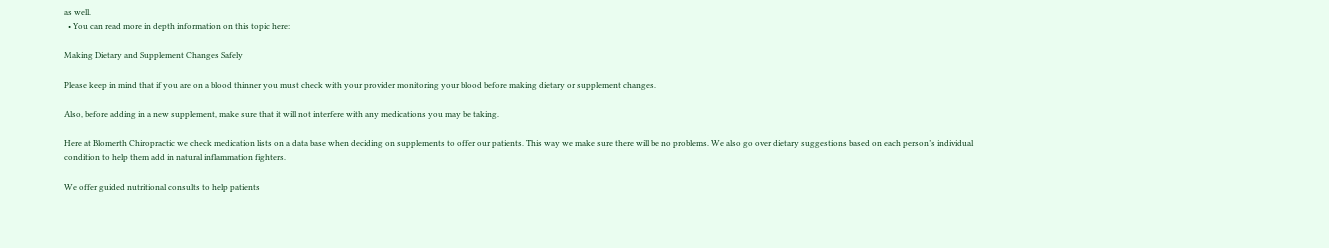as well.
  • You can read more in depth information on this topic here:

Making Dietary and Supplement Changes Safely

Please keep in mind that if you are on a blood thinner you must check with your provider monitoring your blood before making dietary or supplement changes.

Also, before adding in a new supplement, make sure that it will not interfere with any medications you may be taking.

Here at Blomerth Chiropractic we check medication lists on a data base when deciding on supplements to offer our patients. This way we make sure there will be no problems. We also go over dietary suggestions based on each person’s individual condition to help them add in natural inflammation fighters.

We offer guided nutritional consults to help patients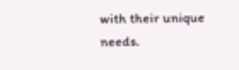with their unique needs.